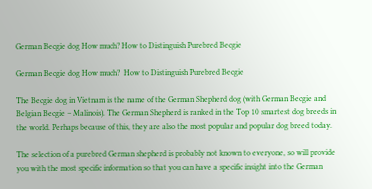German Becgie dog How much? How to Distinguish Purebred Becgie

German Becgie dog How much?  How to Distinguish Purebred Becgie

The Becgie dog in Vietnam is the name of the German Shepherd dog (with German Becgie and Belgian Becgie – Malinois). The German Shepherd is ranked in the Top 10 smartest dog breeds in the world. Perhaps because of this, they are also the most popular and popular dog breed today.

The selection of a purebred German shepherd is probably not known to everyone, so will provide you with the most specific information so that you can have a specific insight into the German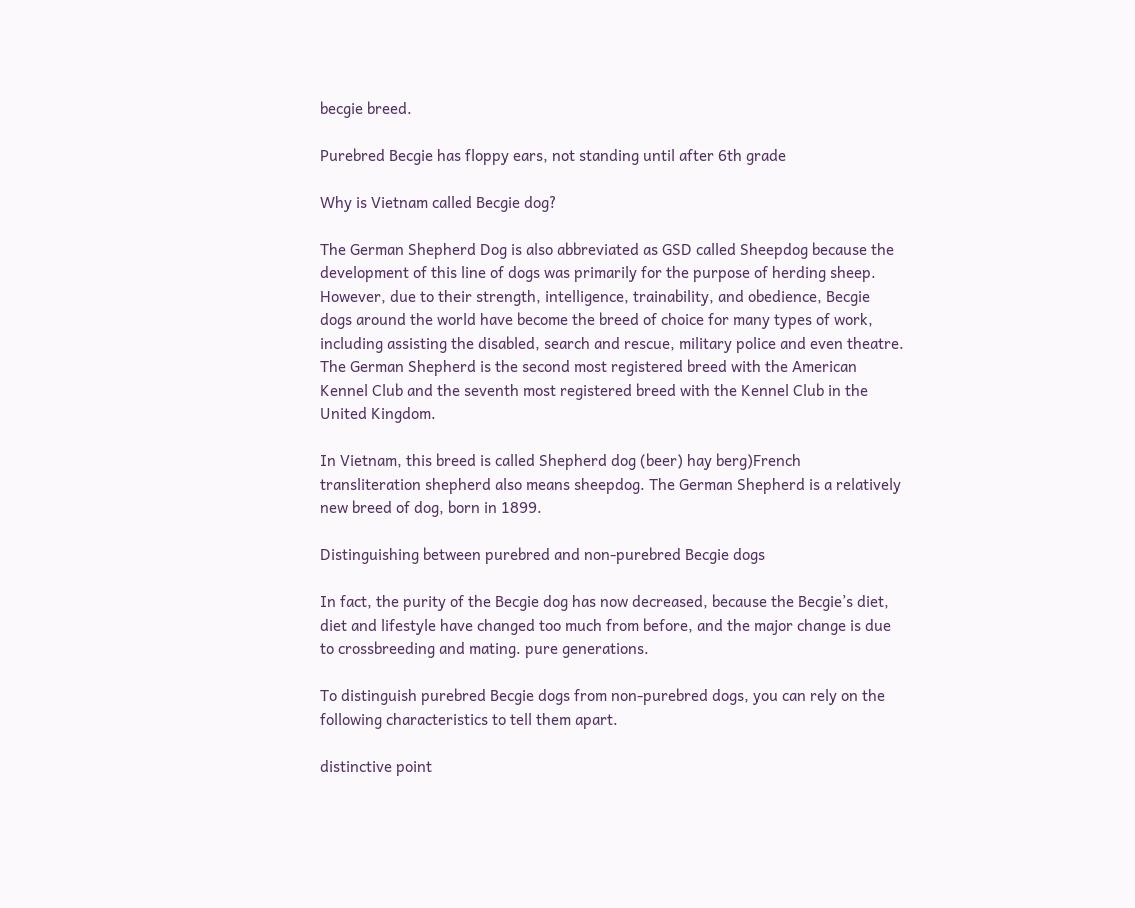becgie breed.

Purebred Becgie has floppy ears, not standing until after 6th grade

Why is Vietnam called Becgie dog?

The German Shepherd Dog is also abbreviated as GSD called Sheepdog because the development of this line of dogs was primarily for the purpose of herding sheep. However, due to their strength, intelligence, trainability, and obedience, Becgie dogs around the world have become the breed of choice for many types of work, including assisting the disabled, search and rescue, military police and even theatre. The German Shepherd is the second most registered breed with the American Kennel Club and the seventh most registered breed with the Kennel Club in the United Kingdom.

In Vietnam, this breed is called Shepherd dog (beer) hay berg)French transliteration shepherd also means sheepdog. The German Shepherd is a relatively new breed of dog, born in 1899.

Distinguishing between purebred and non-purebred Becgie dogs

In fact, the purity of the Becgie dog has now decreased, because the Becgie’s diet, diet and lifestyle have changed too much from before, and the major change is due to crossbreeding and mating. pure generations.

To distinguish purebred Becgie dogs from non-purebred dogs, you can rely on the following characteristics to tell them apart.

distinctive point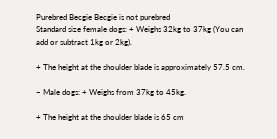Purebred Becgie Becgie is not purebred
Standard size female dogs: + Weighs 32kg to 37kg (You can add or subtract 1kg or 2kg).

+ The height at the shoulder blade is approximately 57.5 cm.

– Male dogs: + Weighs from 37kg to 45kg.

+ The height at the shoulder blade is 65 cm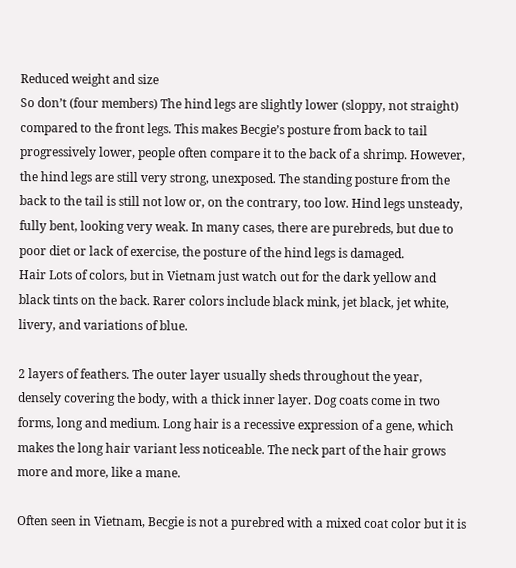Reduced weight and size
So don’t (four members) The hind legs are slightly lower (sloppy, not straight) compared to the front legs. This makes Becgie’s posture from back to tail progressively lower, people often compare it to the back of a shrimp. However, the hind legs are still very strong, unexposed. The standing posture from the back to the tail is still not low or, on the contrary, too low. Hind legs unsteady, fully bent, looking very weak. In many cases, there are purebreds, but due to poor diet or lack of exercise, the posture of the hind legs is damaged.
Hair Lots of colors, but in Vietnam just watch out for the dark yellow and black tints on the back. Rarer colors include black mink, jet black, jet white, livery, and variations of blue.

2 layers of feathers. The outer layer usually sheds throughout the year, densely covering the body, with a thick inner layer. Dog coats come in two forms, long and medium. Long hair is a recessive expression of a gene, which makes the long hair variant less noticeable. The neck part of the hair grows more and more, like a mane.

Often seen in Vietnam, Becgie is not a purebred with a mixed coat color but it is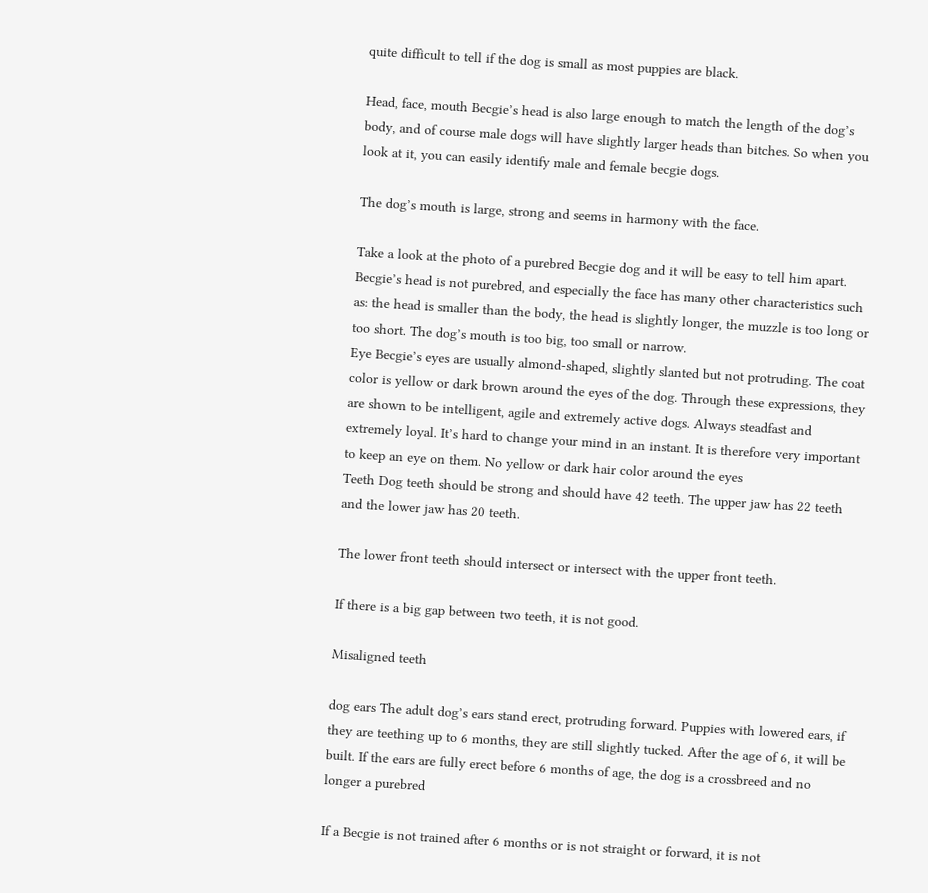quite difficult to tell if the dog is small as most puppies are black.

Head, face, mouth Becgie’s head is also large enough to match the length of the dog’s body, and of course male dogs will have slightly larger heads than bitches. So when you look at it, you can easily identify male and female becgie dogs.

The dog’s mouth is large, strong and seems in harmony with the face.

Take a look at the photo of a purebred Becgie dog and it will be easy to tell him apart. Becgie’s head is not purebred, and especially the face has many other characteristics such as: the head is smaller than the body, the head is slightly longer, the muzzle is too long or too short. The dog’s mouth is too big, too small or narrow.
Eye Becgie’s eyes are usually almond-shaped, slightly slanted but not protruding. The coat color is yellow or dark brown around the eyes of the dog. Through these expressions, they are shown to be intelligent, agile and extremely active dogs. Always steadfast and extremely loyal. It’s hard to change your mind in an instant. It is therefore very important to keep an eye on them. No yellow or dark hair color around the eyes
Teeth Dog teeth should be strong and should have 42 teeth. The upper jaw has 22 teeth and the lower jaw has 20 teeth.

The lower front teeth should intersect or intersect with the upper front teeth.

If there is a big gap between two teeth, it is not good.

Misaligned teeth

dog ears The adult dog’s ears stand erect, protruding forward. Puppies with lowered ears, if they are teething up to 6 months, they are still slightly tucked. After the age of 6, it will be built. If the ears are fully erect before 6 months of age, the dog is a crossbreed and no longer a purebred

If a Becgie is not trained after 6 months or is not straight or forward, it is not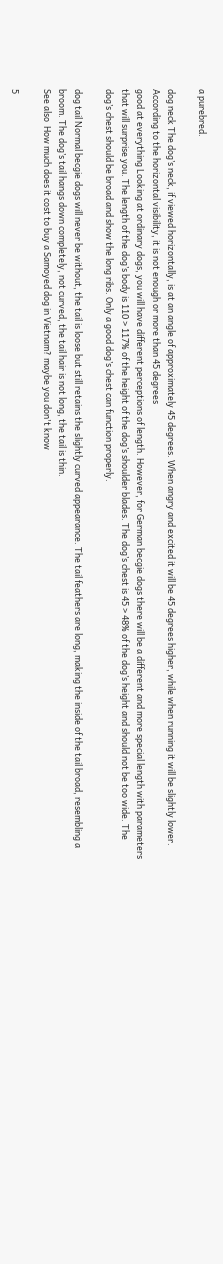a purebred.

dog neck The dog’s neck, if viewed horizontally, is at an angle of approximately 45 degrees. When angry and excited it will be 45 degrees higher, while when running it will be slightly lower. According to the horizontal visibility, it is not enough or more than 45 degrees
good at everything Looking at ordinary dogs, you will have different perceptions of length. However, for German becgie dogs there will be a different and more special length with parameters that will surprise you. The length of the dog’s body is 110 > 117% of the height of the dog’s shoulder blades. The dog’s chest is 45 > 48% of the dog’s height and should not be too wide. The dog’s chest should be broad and show the long ribs. Only a good dog’s chest can function properly.

dog tail Normal becgie dogs will never be without, the tail is loose but still retains the slightly curved appearance. The tail feathers are long, making the inside of the tail broad, resembling a broom. The dog’s tail hangs down completely, not curved, the tail hair is not long, the tail is thin.
See also  How much does it cost to buy a Samoyed dog in Vietnam? maybe you don't know

5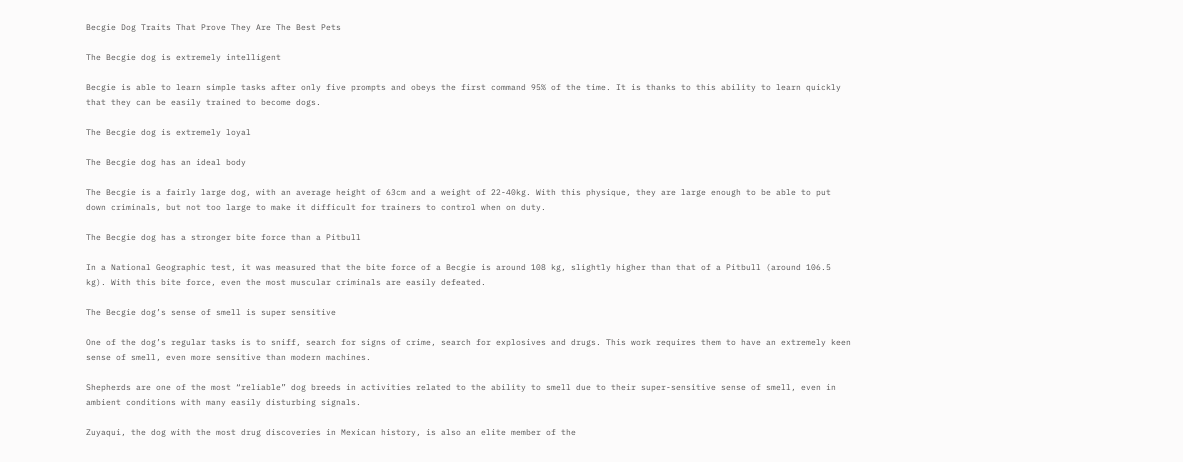Becgie Dog Traits That Prove They Are The Best Pets

The Becgie dog is extremely intelligent

Becgie is able to learn simple tasks after only five prompts and obeys the first command 95% of the time. It is thanks to this ability to learn quickly that they can be easily trained to become dogs.

The Becgie dog is extremely loyal

The Becgie dog has an ideal body

The Becgie is a fairly large dog, with an average height of 63cm and a weight of 22-40kg. With this physique, they are large enough to be able to put down criminals, but not too large to make it difficult for trainers to control when on duty.

The Becgie dog has a stronger bite force than a Pitbull

In a National Geographic test, it was measured that the bite force of a Becgie is around 108 kg, slightly higher than that of a Pitbull (around 106.5 kg). With this bite force, even the most muscular criminals are easily defeated.

The Becgie dog’s sense of smell is super sensitive

One of the dog’s regular tasks is to sniff, search for signs of crime, search for explosives and drugs. This work requires them to have an extremely keen sense of smell, even more sensitive than modern machines.

Shepherds are one of the most “reliable” dog breeds in activities related to the ability to smell due to their super-sensitive sense of smell, even in ambient conditions with many easily disturbing signals.

Zuyaqui, the dog with the most drug discoveries in Mexican history, is also an elite member of the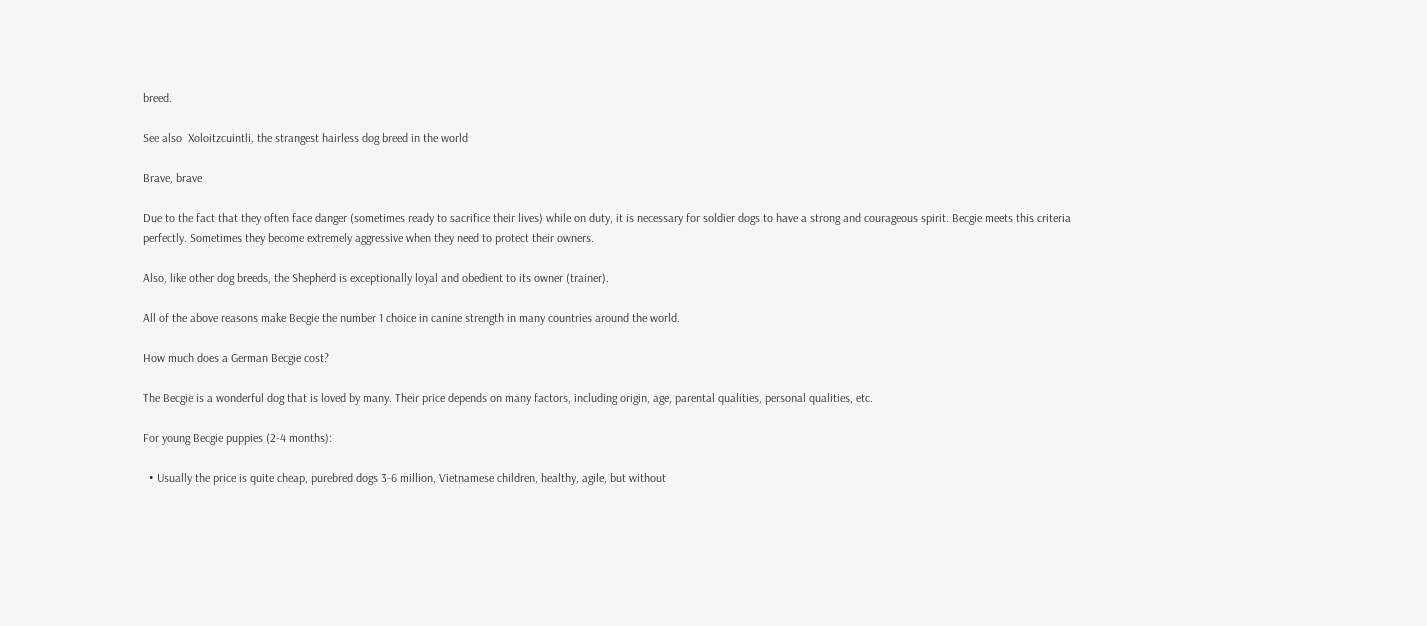breed.

See also  Xoloitzcuintli, the strangest hairless dog breed in the world

Brave, brave

Due to the fact that they often face danger (sometimes ready to sacrifice their lives) while on duty, it is necessary for soldier dogs to have a strong and courageous spirit. Becgie meets this criteria perfectly. Sometimes they become extremely aggressive when they need to protect their owners.

Also, like other dog breeds, the Shepherd is exceptionally loyal and obedient to its owner (trainer).

All of the above reasons make Becgie the number 1 choice in canine strength in many countries around the world.

How much does a German Becgie cost?

The Becgie is a wonderful dog that is loved by many. Their price depends on many factors, including origin, age, parental qualities, personal qualities, etc.

For young Becgie puppies (2-4 months):

  • Usually the price is quite cheap, purebred dogs 3-6 million, Vietnamese children, healthy, agile, but without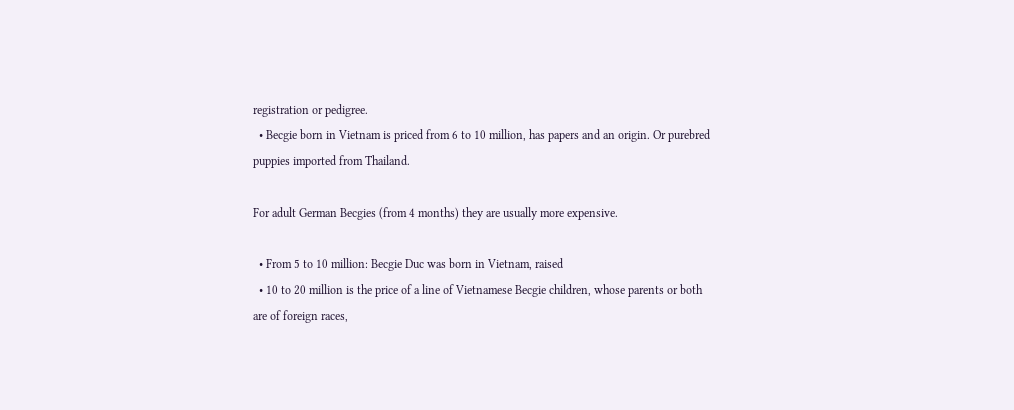registration or pedigree.
  • Becgie born in Vietnam is priced from 6 to 10 million, has papers and an origin. Or purebred puppies imported from Thailand.

For adult German Becgies (from 4 months) they are usually more expensive.

  • From 5 to 10 million: Becgie Duc was born in Vietnam, raised
  • 10 to 20 million is the price of a line of Vietnamese Becgie children, whose parents or both are of foreign races,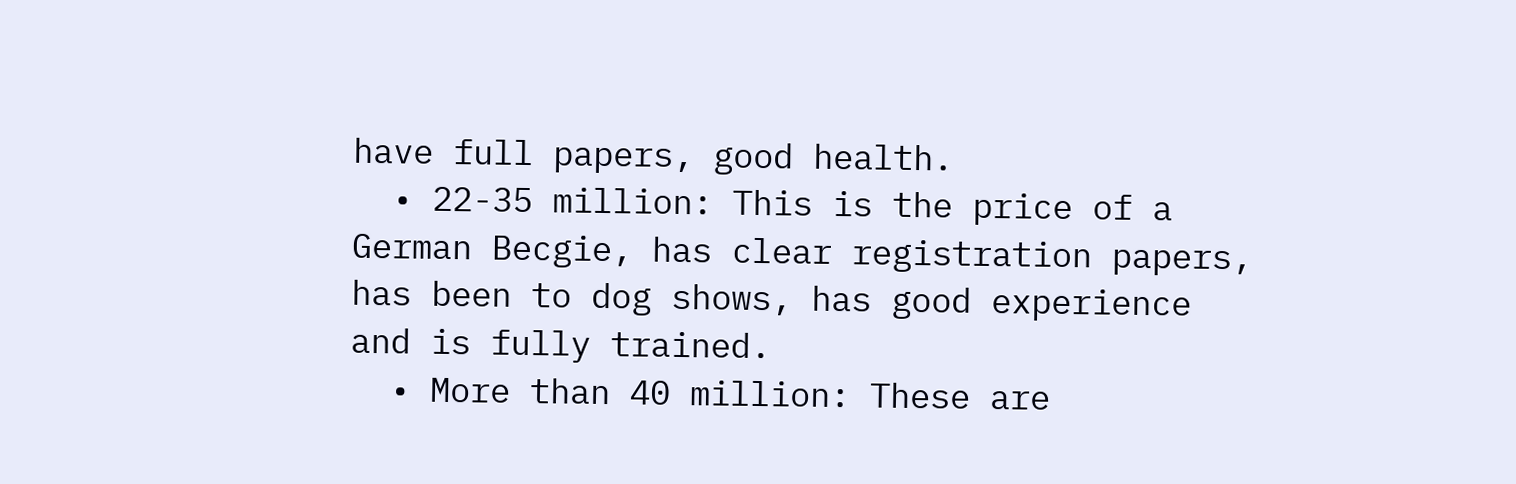have full papers, good health.
  • 22-35 million: This is the price of a German Becgie, has clear registration papers, has been to dog shows, has good experience and is fully trained.
  • More than 40 million: These are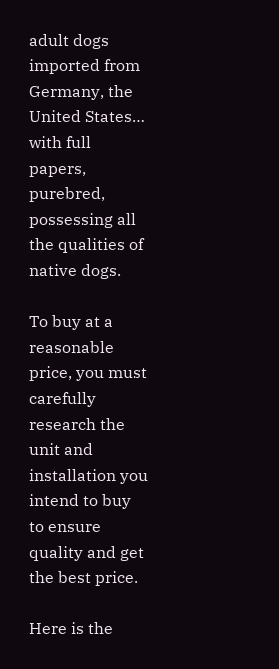adult dogs imported from Germany, the United States… with full papers, purebred, possessing all the qualities of native dogs.

To buy at a reasonable price, you must carefully research the unit and installation you intend to buy to ensure quality and get the best price.

Here is the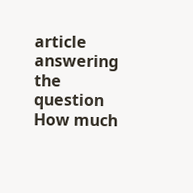article answering the question How much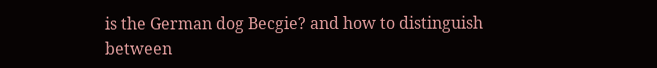is the German dog Becgie? and how to distinguish between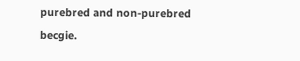purebred and non-purebred becgie.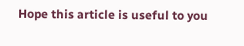Hope this article is useful to you